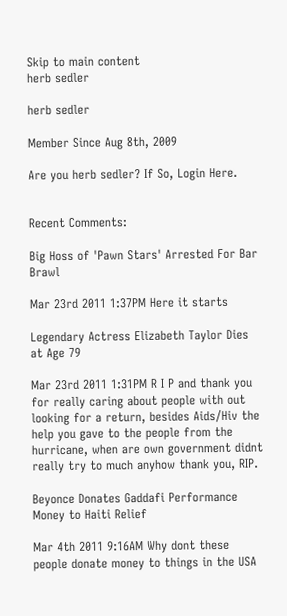Skip to main content
herb sedler

herb sedler

Member Since Aug 8th, 2009

Are you herb sedler? If So, Login Here.


Recent Comments:

Big Hoss of 'Pawn Stars' Arrested For Bar Brawl

Mar 23rd 2011 1:37PM Here it starts

Legendary Actress Elizabeth Taylor Dies at Age 79

Mar 23rd 2011 1:31PM R I P and thank you for really caring about people with out looking for a return, besides Aids/Hiv the help you gave to the people from the hurricane, when are own government didnt really try to much anyhow thank you, RIP.

Beyonce Donates Gaddafi Performance Money to Haiti Relief

Mar 4th 2011 9:16AM Why dont these people donate money to things in the USA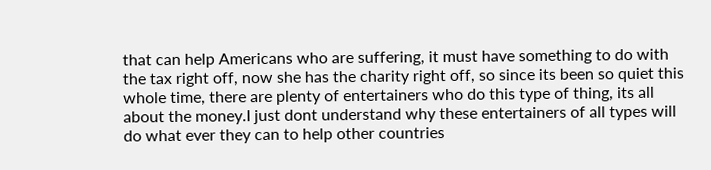that can help Americans who are suffering, it must have something to do with the tax right off, now she has the charity right off, so since its been so quiet this whole time, there are plenty of entertainers who do this type of thing, its all about the money.I just dont understand why these entertainers of all types will do what ever they can to help other countries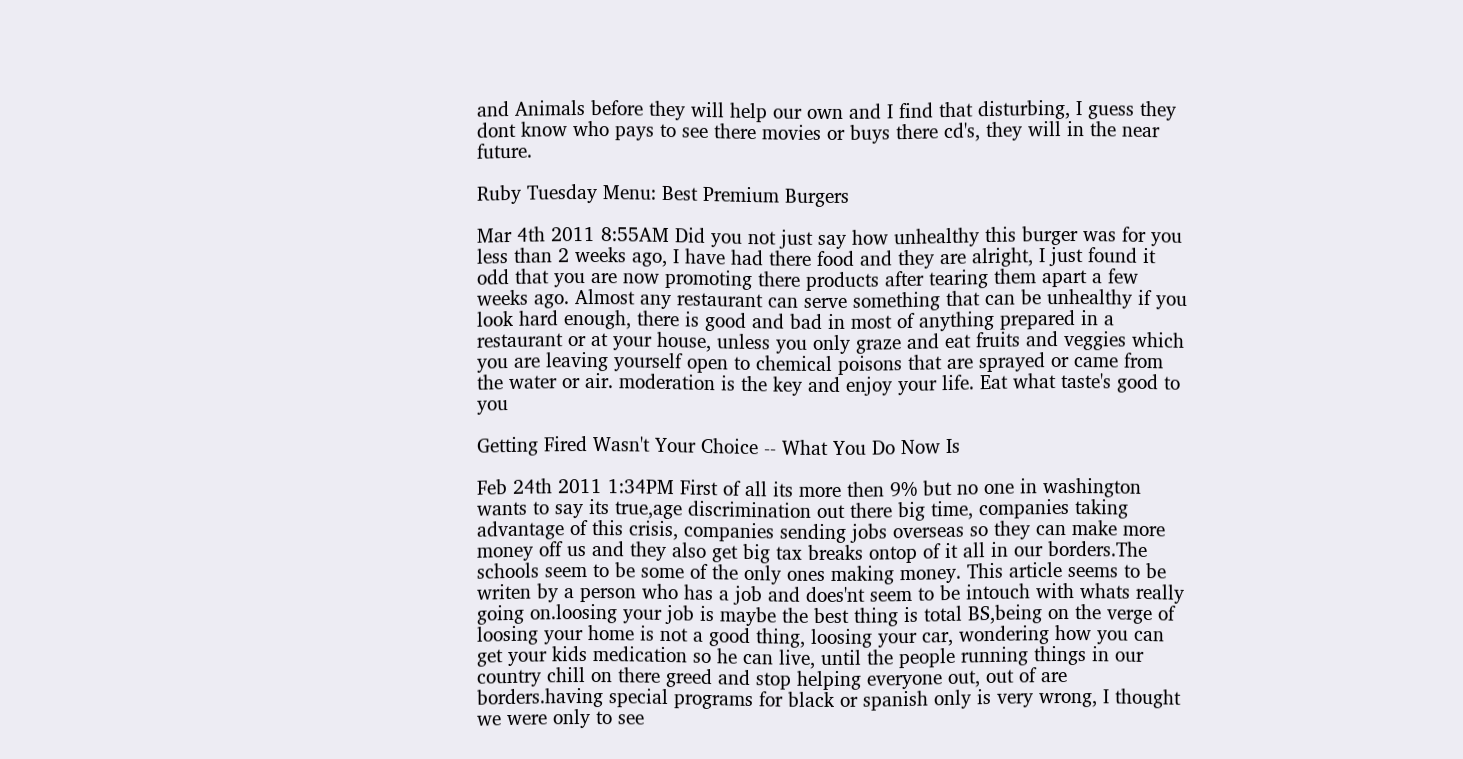and Animals before they will help our own and I find that disturbing, I guess they dont know who pays to see there movies or buys there cd's, they will in the near future.

Ruby Tuesday Menu: Best Premium Burgers

Mar 4th 2011 8:55AM Did you not just say how unhealthy this burger was for you less than 2 weeks ago, I have had there food and they are alright, I just found it odd that you are now promoting there products after tearing them apart a few weeks ago. Almost any restaurant can serve something that can be unhealthy if you look hard enough, there is good and bad in most of anything prepared in a restaurant or at your house, unless you only graze and eat fruits and veggies which you are leaving yourself open to chemical poisons that are sprayed or came from the water or air. moderation is the key and enjoy your life. Eat what taste's good to you

Getting Fired Wasn't Your Choice -- What You Do Now Is

Feb 24th 2011 1:34PM First of all its more then 9% but no one in washington wants to say its true,age discrimination out there big time, companies taking advantage of this crisis, companies sending jobs overseas so they can make more money off us and they also get big tax breaks ontop of it all in our borders.The schools seem to be some of the only ones making money. This article seems to be writen by a person who has a job and does'nt seem to be intouch with whats really going on.loosing your job is maybe the best thing is total BS,being on the verge of loosing your home is not a good thing, loosing your car, wondering how you can get your kids medication so he can live, until the people running things in our country chill on there greed and stop helping everyone out, out of are borders.having special programs for black or spanish only is very wrong, I thought we were only to see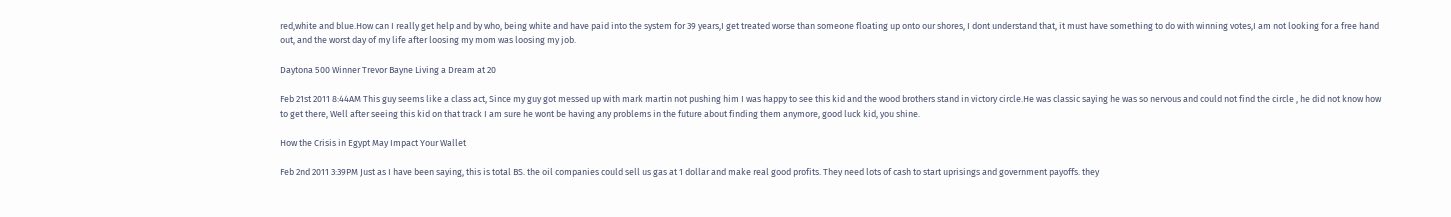red,white and blue.How can I really get help and by who, being white and have paid into the system for 39 years,I get treated worse than someone floating up onto our shores, I dont understand that, it must have something to do with winning votes,I am not looking for a free hand out, and the worst day of my life after loosing my mom was loosing my job.

Daytona 500 Winner Trevor Bayne Living a Dream at 20

Feb 21st 2011 8:44AM This guy seems like a class act, Since my guy got messed up with mark martin not pushing him I was happy to see this kid and the wood brothers stand in victory circle.He was classic saying he was so nervous and could not find the circle , he did not know how to get there, Well after seeing this kid on that track I am sure he wont be having any problems in the future about finding them anymore, good luck kid, you shine.

How the Crisis in Egypt May Impact Your Wallet

Feb 2nd 2011 3:39PM Just as I have been saying, this is total BS. the oil companies could sell us gas at 1 dollar and make real good profits. They need lots of cash to start uprisings and government payoffs. they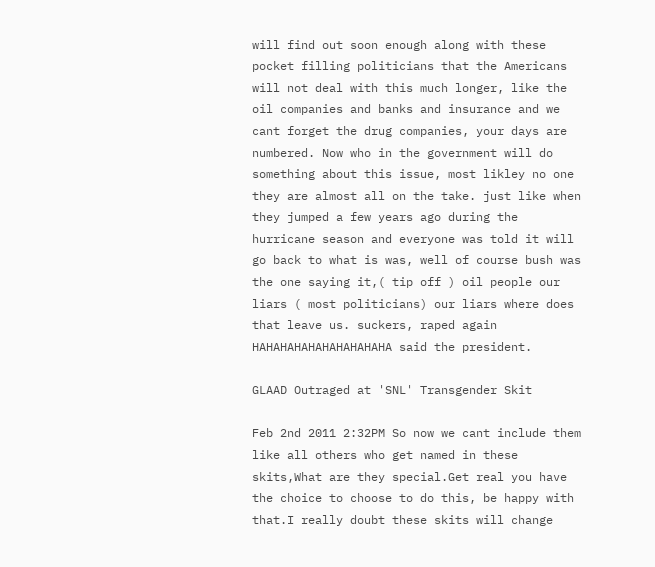will find out soon enough along with these pocket filling politicians that the Americans will not deal with this much longer, like the oil companies and banks and insurance and we cant forget the drug companies, your days are numbered. Now who in the government will do something about this issue, most likley no one they are almost all on the take. just like when they jumped a few years ago during the hurricane season and everyone was told it will go back to what is was, well of course bush was the one saying it,( tip off ) oil people our liars ( most politicians) our liars where does that leave us. suckers, raped again HAHAHAHAHAHAHAHAHAHA said the president.

GLAAD Outraged at 'SNL' Transgender Skit

Feb 2nd 2011 2:32PM So now we cant include them like all others who get named in these skits,What are they special.Get real you have the choice to choose to do this, be happy with that.I really doubt these skits will change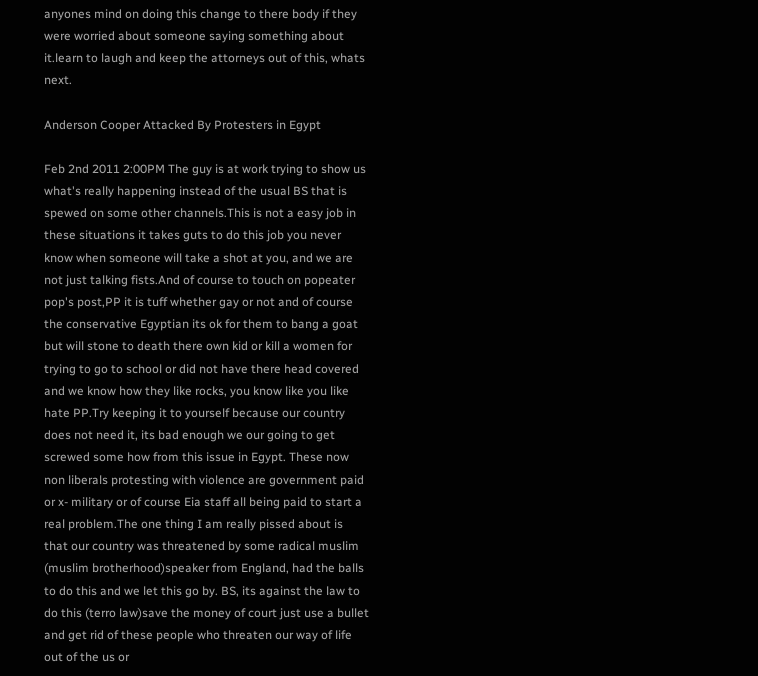anyones mind on doing this change to there body if they were worried about someone saying something about it.learn to laugh and keep the attorneys out of this, whats next.

Anderson Cooper Attacked By Protesters in Egypt

Feb 2nd 2011 2:00PM The guy is at work trying to show us what's really happening instead of the usual BS that is spewed on some other channels.This is not a easy job in these situations it takes guts to do this job you never know when someone will take a shot at you, and we are not just talking fists.And of course to touch on popeater pop's post,PP it is tuff whether gay or not and of course the conservative Egyptian its ok for them to bang a goat but will stone to death there own kid or kill a women for trying to go to school or did not have there head covered and we know how they like rocks, you know like you like hate PP.Try keeping it to yourself because our country does not need it, its bad enough we our going to get screwed some how from this issue in Egypt. These now non liberals protesting with violence are government paid or x- military or of course Eia staff all being paid to start a real problem.The one thing I am really pissed about is that our country was threatened by some radical muslim (muslim brotherhood)speaker from England, had the balls to do this and we let this go by. BS, its against the law to do this (terro law)save the money of court just use a bullet and get rid of these people who threaten our way of life out of the us or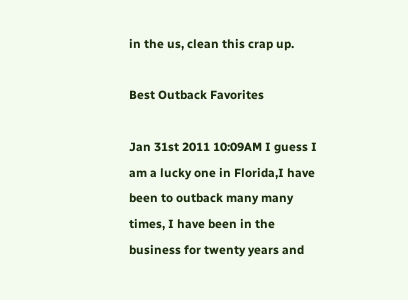in the us, clean this crap up.

Best Outback Favorites

Jan 31st 2011 10:09AM I guess I am a lucky one in Florida,I have been to outback many many times, I have been in the business for twenty years and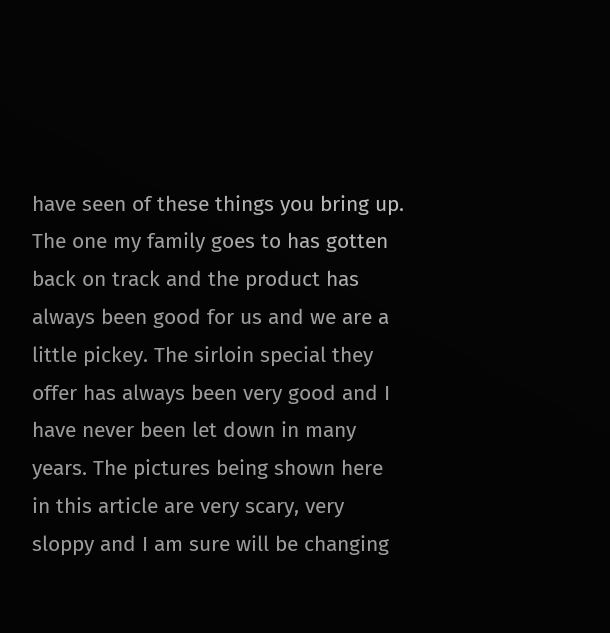have seen of these things you bring up. The one my family goes to has gotten back on track and the product has always been good for us and we are a little pickey. The sirloin special they offer has always been very good and I have never been let down in many years. The pictures being shown here in this article are very scary, very sloppy and I am sure will be changing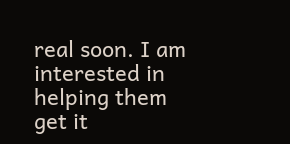real soon. I am interested in helping them get it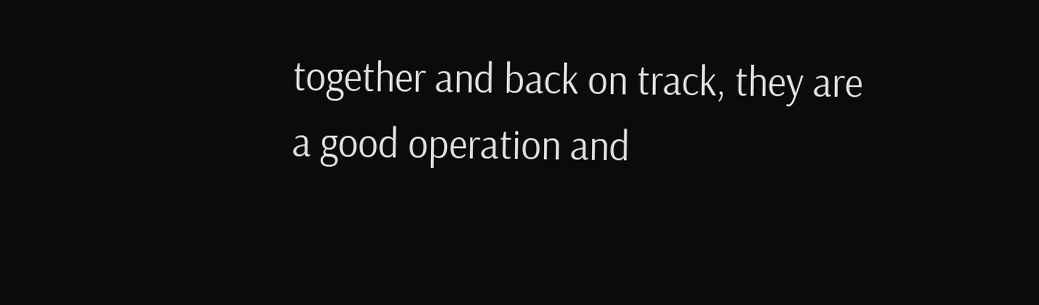together and back on track, they are a good operation and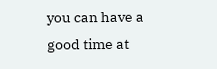you can have a good time at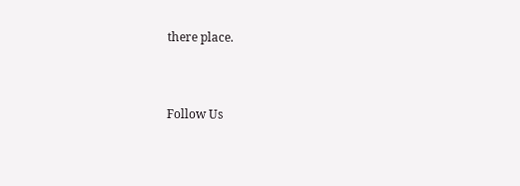there place.


Follow Us